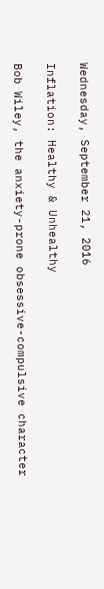Wednesday, September 21, 2016

Inflation: Healthy & Unhealthy

Bob Wiley, the anxiety-prone obsessive-compulsive character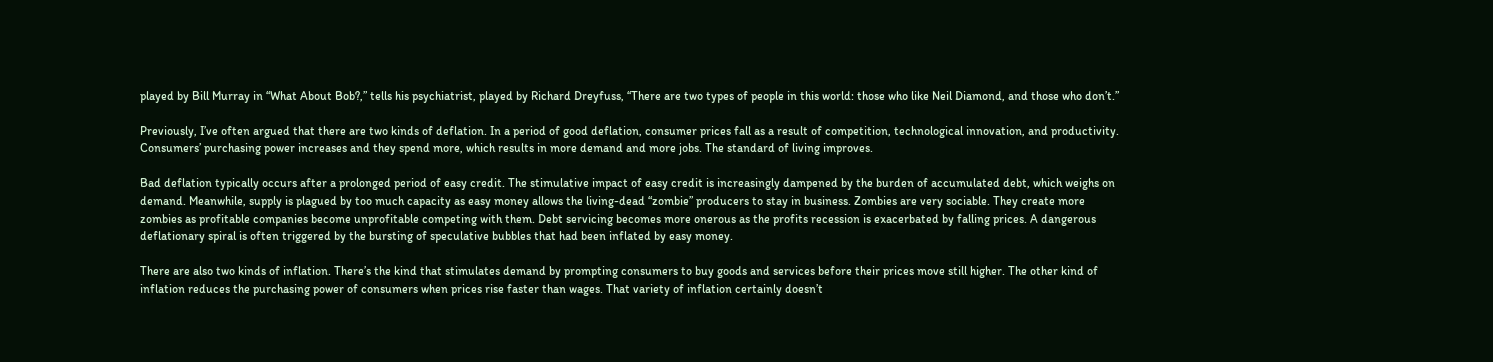played by Bill Murray in “What About Bob?,” tells his psychiatrist, played by Richard Dreyfuss, “There are two types of people in this world: those who like Neil Diamond, and those who don’t.”

Previously, I’ve often argued that there are two kinds of deflation. In a period of good deflation, consumer prices fall as a result of competition, technological innovation, and productivity. Consumers’ purchasing power increases and they spend more, which results in more demand and more jobs. The standard of living improves.

Bad deflation typically occurs after a prolonged period of easy credit. The stimulative impact of easy credit is increasingly dampened by the burden of accumulated debt, which weighs on demand. Meanwhile, supply is plagued by too much capacity as easy money allows the living-dead “zombie” producers to stay in business. Zombies are very sociable. They create more zombies as profitable companies become unprofitable competing with them. Debt servicing becomes more onerous as the profits recession is exacerbated by falling prices. A dangerous deflationary spiral is often triggered by the bursting of speculative bubbles that had been inflated by easy money.

There are also two kinds of inflation. There’s the kind that stimulates demand by prompting consumers to buy goods and services before their prices move still higher. The other kind of inflation reduces the purchasing power of consumers when prices rise faster than wages. That variety of inflation certainly doesn’t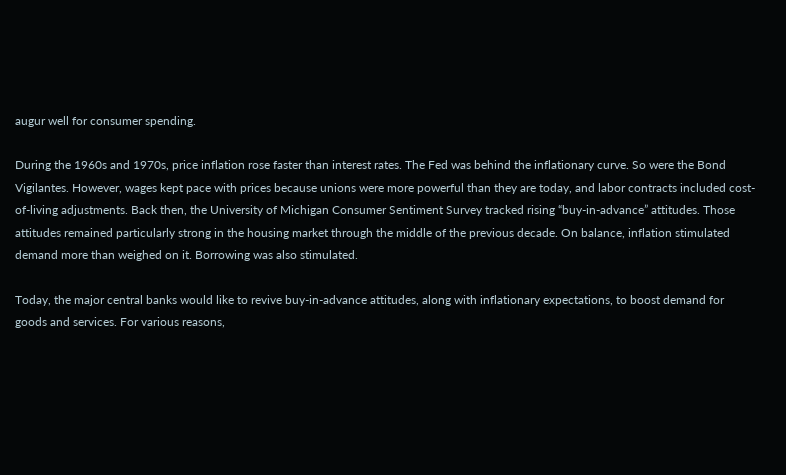augur well for consumer spending.

During the 1960s and 1970s, price inflation rose faster than interest rates. The Fed was behind the inflationary curve. So were the Bond Vigilantes. However, wages kept pace with prices because unions were more powerful than they are today, and labor contracts included cost-of-living adjustments. Back then, the University of Michigan Consumer Sentiment Survey tracked rising “buy-in-advance” attitudes. Those attitudes remained particularly strong in the housing market through the middle of the previous decade. On balance, inflation stimulated demand more than weighed on it. Borrowing was also stimulated.

Today, the major central banks would like to revive buy-in-advance attitudes, along with inflationary expectations, to boost demand for goods and services. For various reasons,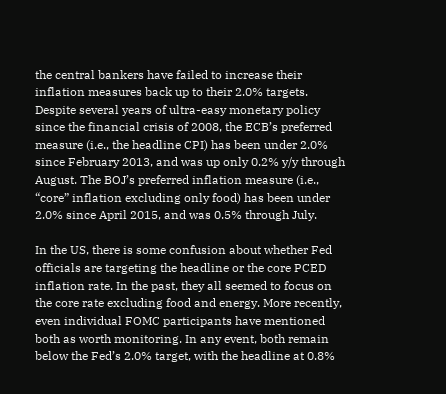the central bankers have failed to increase their inflation measures back up to their 2.0% targets. Despite several years of ultra-easy monetary policy since the financial crisis of 2008, the ECB’s preferred measure (i.e., the headline CPI) has been under 2.0% since February 2013, and was up only 0.2% y/y through August. The BOJ’s preferred inflation measure (i.e., “core” inflation excluding only food) has been under 2.0% since April 2015, and was 0.5% through July.

In the US, there is some confusion about whether Fed officials are targeting the headline or the core PCED inflation rate. In the past, they all seemed to focus on the core rate excluding food and energy. More recently, even individual FOMC participants have mentioned both as worth monitoring. In any event, both remain below the Fed’s 2.0% target, with the headline at 0.8%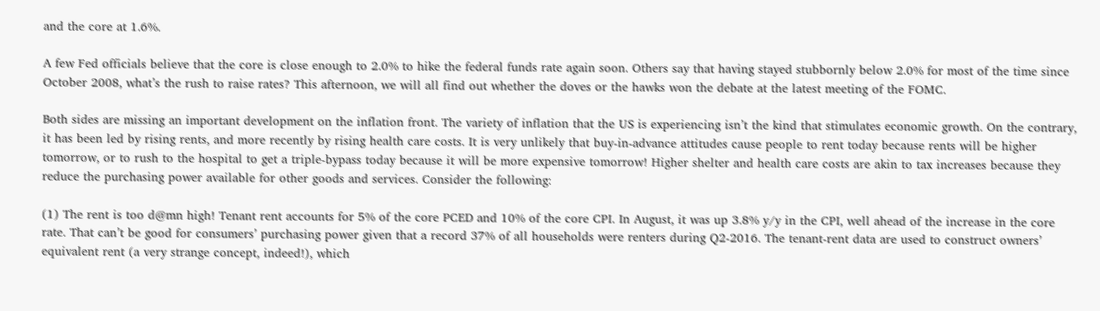and the core at 1.6%.

A few Fed officials believe that the core is close enough to 2.0% to hike the federal funds rate again soon. Others say that having stayed stubbornly below 2.0% for most of the time since October 2008, what’s the rush to raise rates? This afternoon, we will all find out whether the doves or the hawks won the debate at the latest meeting of the FOMC.

Both sides are missing an important development on the inflation front. The variety of inflation that the US is experiencing isn’t the kind that stimulates economic growth. On the contrary, it has been led by rising rents, and more recently by rising health care costs. It is very unlikely that buy-in-advance attitudes cause people to rent today because rents will be higher tomorrow, or to rush to the hospital to get a triple-bypass today because it will be more expensive tomorrow! Higher shelter and health care costs are akin to tax increases because they reduce the purchasing power available for other goods and services. Consider the following:

(1) The rent is too d@mn high! Tenant rent accounts for 5% of the core PCED and 10% of the core CPI. In August, it was up 3.8% y/y in the CPI, well ahead of the increase in the core rate. That can’t be good for consumers’ purchasing power given that a record 37% of all households were renters during Q2-2016. The tenant-rent data are used to construct owners’ equivalent rent (a very strange concept, indeed!), which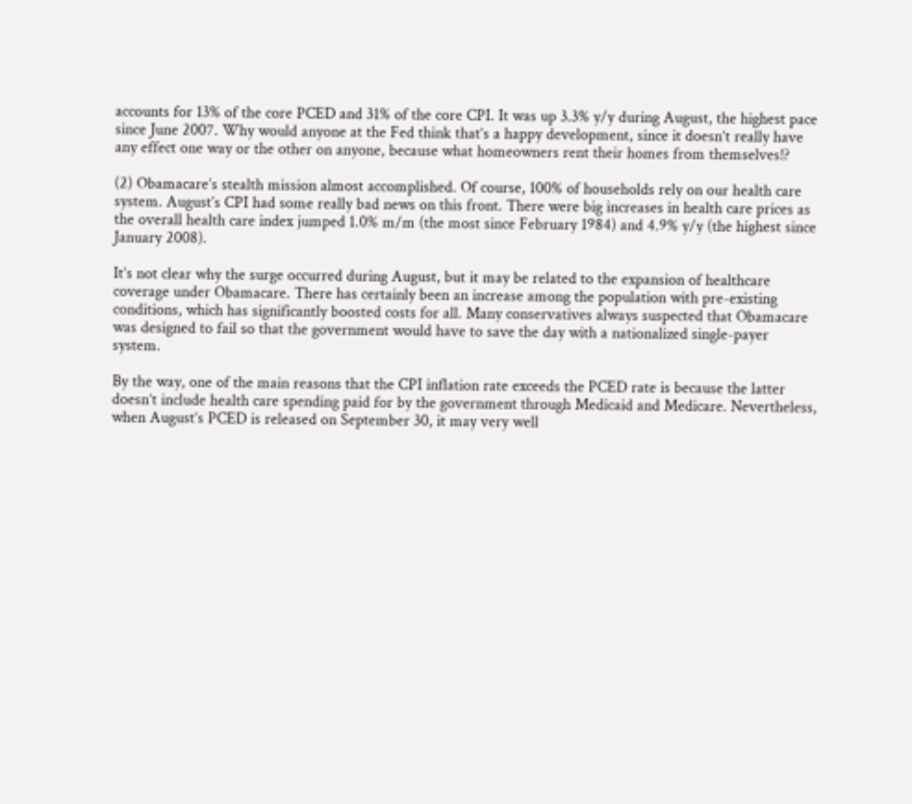accounts for 13% of the core PCED and 31% of the core CPI. It was up 3.3% y/y during August, the highest pace since June 2007. Why would anyone at the Fed think that’s a happy development, since it doesn’t really have any effect one way or the other on anyone, because what homeowners rent their homes from themselves!?

(2) Obamacare’s stealth mission almost accomplished. Of course, 100% of households rely on our health care system. August’s CPI had some really bad news on this front. There were big increases in health care prices as the overall health care index jumped 1.0% m/m (the most since February 1984) and 4.9% y/y (the highest since January 2008).

It’s not clear why the surge occurred during August, but it may be related to the expansion of healthcare coverage under Obamacare. There has certainly been an increase among the population with pre-existing conditions, which has significantly boosted costs for all. Many conservatives always suspected that Obamacare was designed to fail so that the government would have to save the day with a nationalized single-payer system.

By the way, one of the main reasons that the CPI inflation rate exceeds the PCED rate is because the latter doesn’t include health care spending paid for by the government through Medicaid and Medicare. Nevertheless, when August’s PCED is released on September 30, it may very well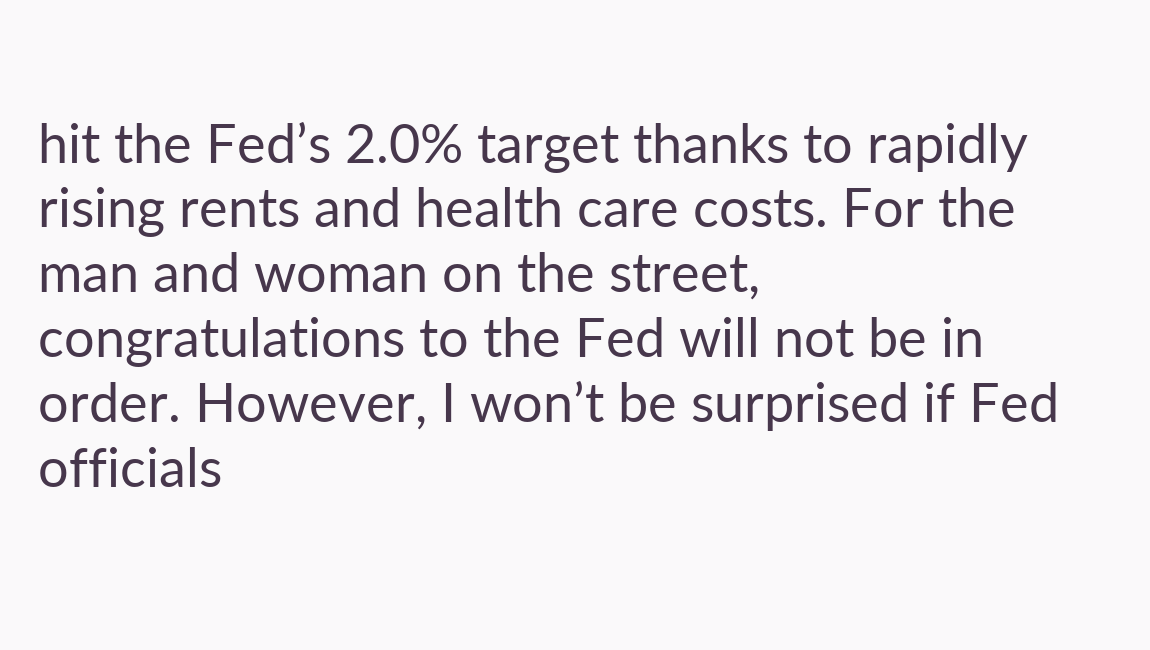hit the Fed’s 2.0% target thanks to rapidly rising rents and health care costs. For the man and woman on the street, congratulations to the Fed will not be in order. However, I won’t be surprised if Fed officials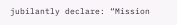jubilantly declare: “Mission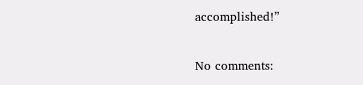accomplished!”

No comments: